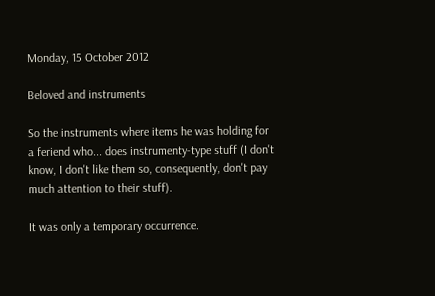Monday, 15 October 2012

Beloved and instruments

So the instruments where items he was holding for a feriend who... does instrumenty-type stuff (I don't know, I don't like them so, consequently, don't pay much attention to their stuff).

It was only a temporary occurrence.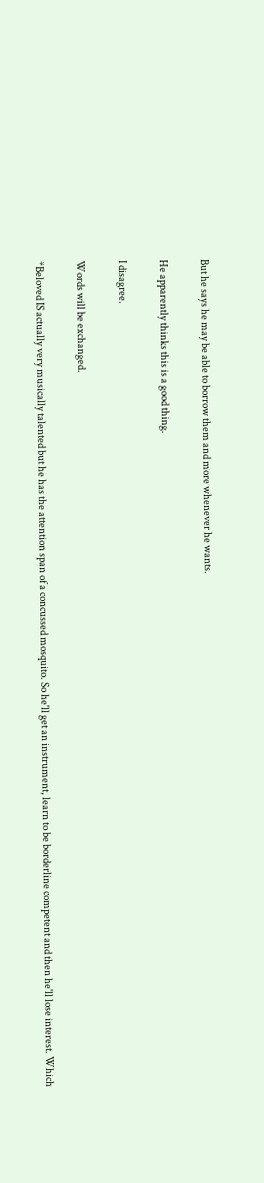But he says he may be able to borrow them and more whenever he wants.

He apparently thinks this is a good thing.

I disagree.

Words will be exchanged.

*Beloved IS actually very musically talented but he has the attention span of a concussed mosquito. So he'll get an instrument, learn to be borderline competent and then he'll lose interest. Which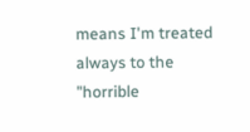means I'm treated always to the "horrible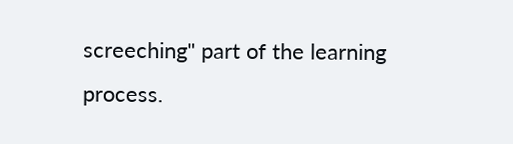screeching" part of the learning process.